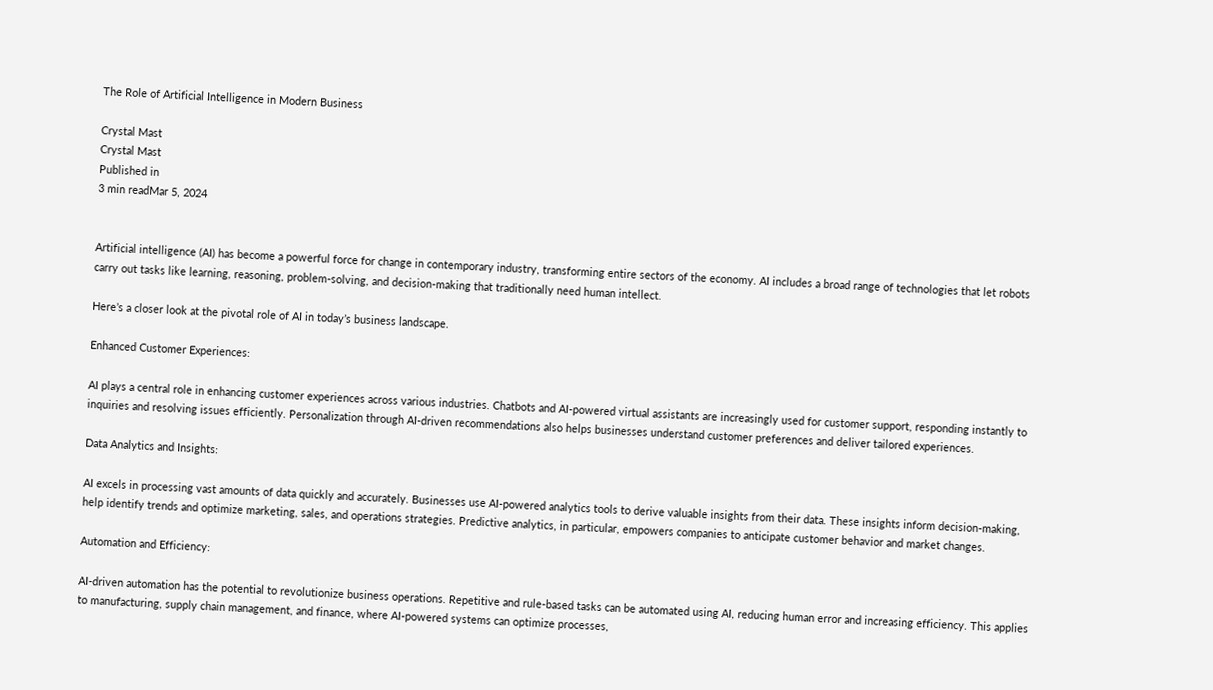The Role of Artificial Intelligence in Modern Business

Crystal Mast
Crystal Mast
Published in
3 min readMar 5, 2024


Artificial intelligence (AI) has become a powerful force for change in contemporary industry, transforming entire sectors of the economy. AI includes a broad range of technologies that let robots carry out tasks like learning, reasoning, problem-solving, and decision-making that traditionally need human intellect.

Here’s a closer look at the pivotal role of AI in today’s business landscape.

Enhanced Customer Experiences:

AI plays a central role in enhancing customer experiences across various industries. Chatbots and AI-powered virtual assistants are increasingly used for customer support, responding instantly to inquiries and resolving issues efficiently. Personalization through AI-driven recommendations also helps businesses understand customer preferences and deliver tailored experiences.

Data Analytics and Insights:

AI excels in processing vast amounts of data quickly and accurately. Businesses use AI-powered analytics tools to derive valuable insights from their data. These insights inform decision-making, help identify trends and optimize marketing, sales, and operations strategies. Predictive analytics, in particular, empowers companies to anticipate customer behavior and market changes.

Automation and Efficiency:

AI-driven automation has the potential to revolutionize business operations. Repetitive and rule-based tasks can be automated using AI, reducing human error and increasing efficiency. This applies to manufacturing, supply chain management, and finance, where AI-powered systems can optimize processes,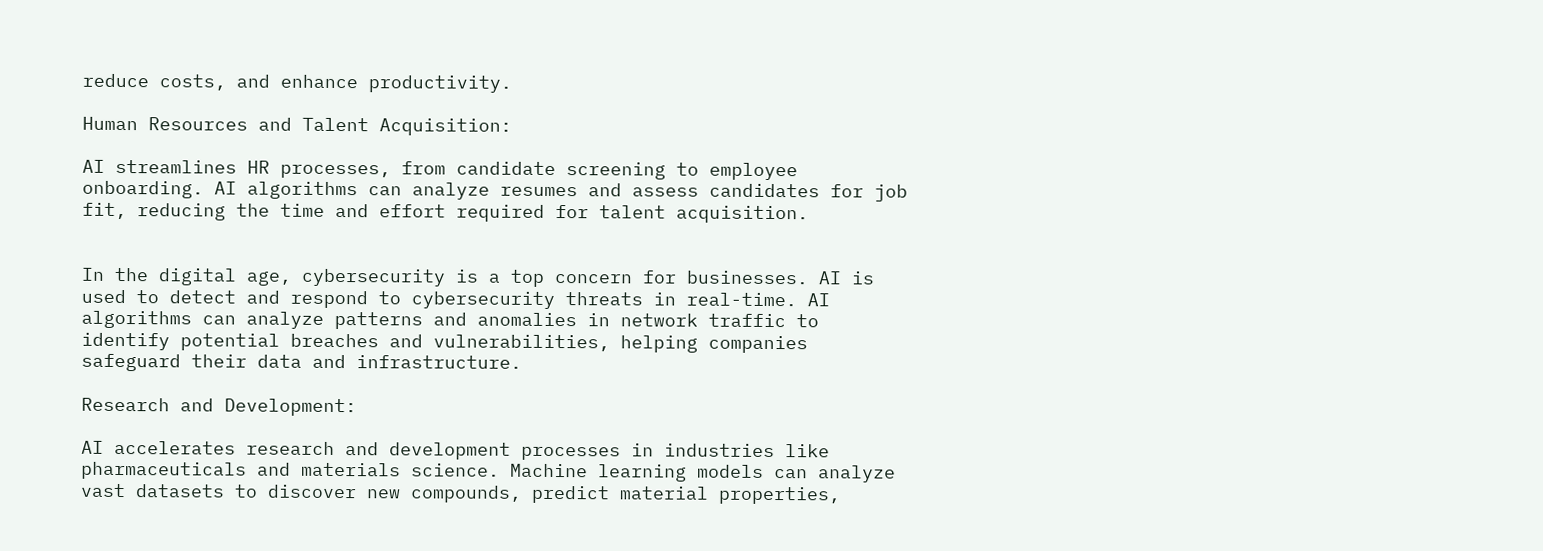reduce costs, and enhance productivity.

Human Resources and Talent Acquisition:

AI streamlines HR processes, from candidate screening to employee onboarding. AI algorithms can analyze resumes and assess candidates for job fit, reducing the time and effort required for talent acquisition.


In the digital age, cybersecurity is a top concern for businesses. AI is used to detect and respond to cybersecurity threats in real-time. AI algorithms can analyze patterns and anomalies in network traffic to identify potential breaches and vulnerabilities, helping companies safeguard their data and infrastructure.

Research and Development:

AI accelerates research and development processes in industries like pharmaceuticals and materials science. Machine learning models can analyze vast datasets to discover new compounds, predict material properties,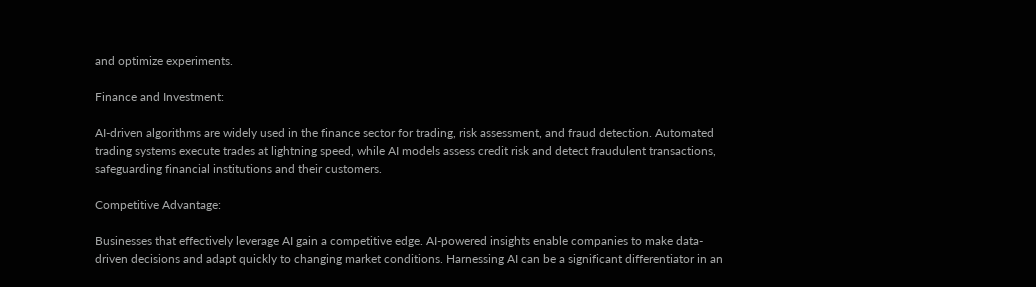and optimize experiments.

Finance and Investment:

AI-driven algorithms are widely used in the finance sector for trading, risk assessment, and fraud detection. Automated trading systems execute trades at lightning speed, while AI models assess credit risk and detect fraudulent transactions, safeguarding financial institutions and their customers.

Competitive Advantage:

Businesses that effectively leverage AI gain a competitive edge. AI-powered insights enable companies to make data-driven decisions and adapt quickly to changing market conditions. Harnessing AI can be a significant differentiator in an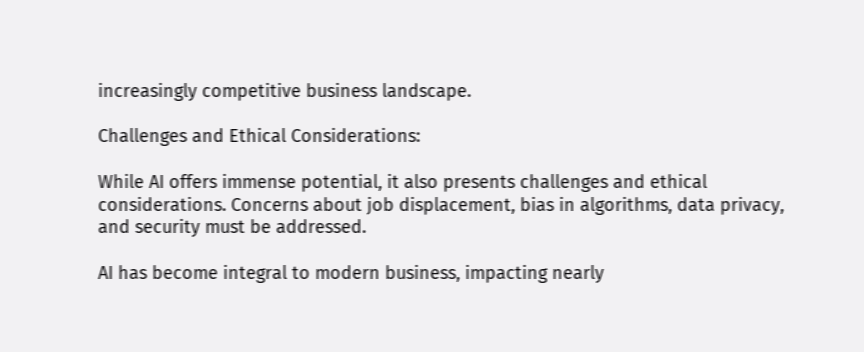increasingly competitive business landscape.

Challenges and Ethical Considerations:

While AI offers immense potential, it also presents challenges and ethical considerations. Concerns about job displacement, bias in algorithms, data privacy, and security must be addressed.

AI has become integral to modern business, impacting nearly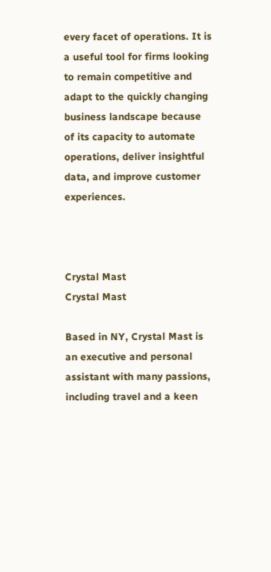every facet of operations. It is a useful tool for firms looking to remain competitive and adapt to the quickly changing business landscape because of its capacity to automate operations, deliver insightful data, and improve customer experiences.



Crystal Mast
Crystal Mast

Based in NY, Crystal Mast is an executive and personal assistant with many passions, including travel and a keen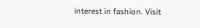interest in fashion. Visit